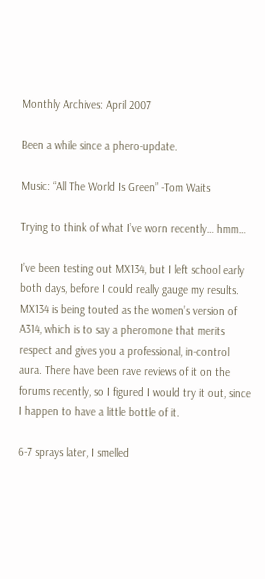Monthly Archives: April 2007

Been a while since a phero-update.

Music: “All The World Is Green” -Tom Waits

Trying to think of what I’ve worn recently… hmm…

I’ve been testing out MX134, but I left school early both days, before I could really gauge my results. MX134 is being touted as the women’s version of A314, which is to say a pheromone that merits respect and gives you a professional, in-control aura. There have been rave reviews of it on the forums recently, so I figured I would try it out, since I happen to have a little bottle of it.

6-7 sprays later, I smelled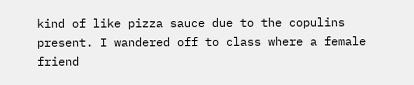kind of like pizza sauce due to the copulins present. I wandered off to class where a female friend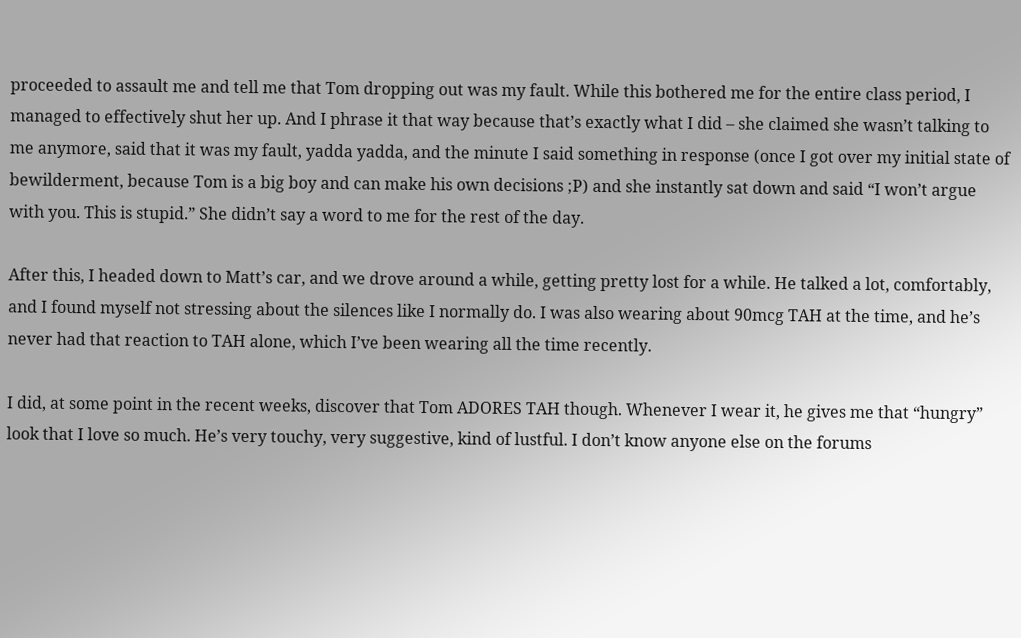proceeded to assault me and tell me that Tom dropping out was my fault. While this bothered me for the entire class period, I managed to effectively shut her up. And I phrase it that way because that’s exactly what I did – she claimed she wasn’t talking to me anymore, said that it was my fault, yadda yadda, and the minute I said something in response (once I got over my initial state of bewilderment, because Tom is a big boy and can make his own decisions ;P) and she instantly sat down and said “I won’t argue with you. This is stupid.” She didn’t say a word to me for the rest of the day.

After this, I headed down to Matt’s car, and we drove around a while, getting pretty lost for a while. He talked a lot, comfortably, and I found myself not stressing about the silences like I normally do. I was also wearing about 90mcg TAH at the time, and he’s never had that reaction to TAH alone, which I’ve been wearing all the time recently.

I did, at some point in the recent weeks, discover that Tom ADORES TAH though. Whenever I wear it, he gives me that “hungry” look that I love so much. He’s very touchy, very suggestive, kind of lustful. I don’t know anyone else on the forums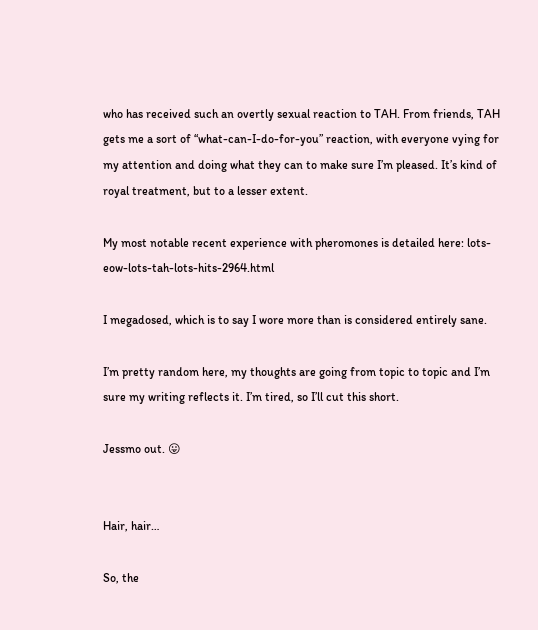who has received such an overtly sexual reaction to TAH. From friends, TAH gets me a sort of “what-can-I-do-for-you” reaction, with everyone vying for my attention and doing what they can to make sure I’m pleased. It’s kind of royal treatment, but to a lesser extent.

My most notable recent experience with pheromones is detailed here: lots-eow-lots-tah-lots-hits-2964.html

I megadosed, which is to say I wore more than is considered entirely sane.

I’m pretty random here, my thoughts are going from topic to topic and I’m sure my writing reflects it. I’m tired, so I’ll cut this short.

Jessmo out. 😛


Hair, hair…

So, the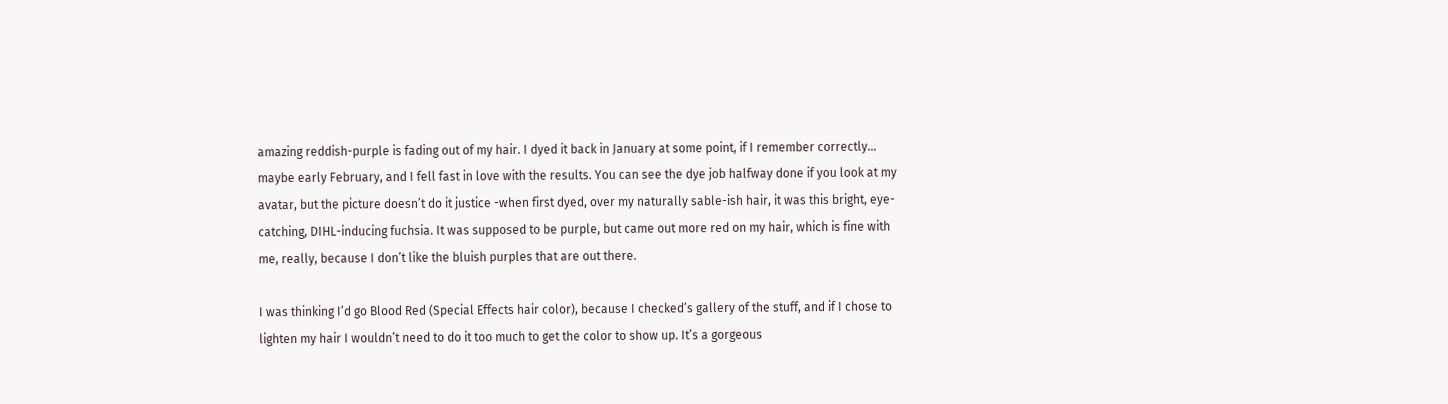amazing reddish-purple is fading out of my hair. I dyed it back in January at some point, if I remember correctly… maybe early February, and I fell fast in love with the results. You can see the dye job halfway done if you look at my avatar, but the picture doesn’t do it justice -when first dyed, over my naturally sable-ish hair, it was this bright, eye-catching, DIHL-inducing fuchsia. It was supposed to be purple, but came out more red on my hair, which is fine with me, really, because I don’t like the bluish purples that are out there.

I was thinking I’d go Blood Red (Special Effects hair color), because I checked’s gallery of the stuff, and if I chose to lighten my hair I wouldn’t need to do it too much to get the color to show up. It’s a gorgeous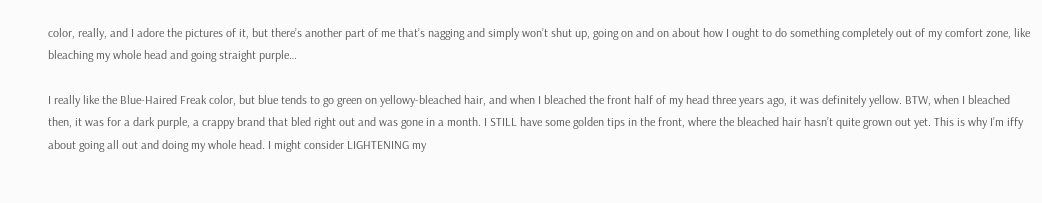color, really, and I adore the pictures of it, but there’s another part of me that’s nagging and simply won’t shut up, going on and on about how I ought to do something completely out of my comfort zone, like bleaching my whole head and going straight purple…

I really like the Blue-Haired Freak color, but blue tends to go green on yellowy-bleached hair, and when I bleached the front half of my head three years ago, it was definitely yellow. BTW, when I bleached then, it was for a dark purple, a crappy brand that bled right out and was gone in a month. I STILL have some golden tips in the front, where the bleached hair hasn’t quite grown out yet. This is why I’m iffy about going all out and doing my whole head. I might consider LIGHTENING my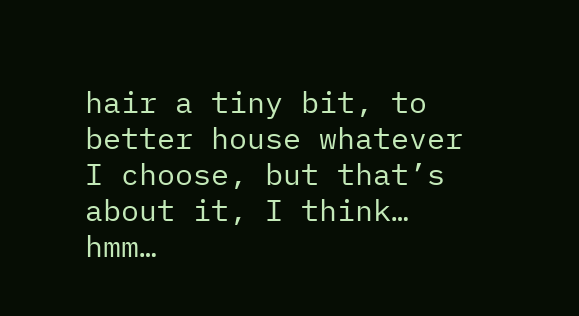hair a tiny bit, to better house whatever I choose, but that’s about it, I think… hmm…